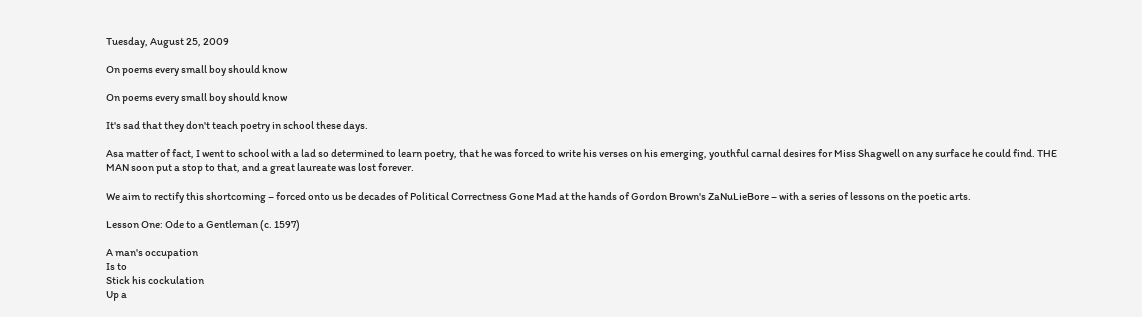Tuesday, August 25, 2009

On poems every small boy should know

On poems every small boy should know

It's sad that they don't teach poetry in school these days.

Asa matter of fact, I went to school with a lad so determined to learn poetry, that he was forced to write his verses on his emerging, youthful carnal desires for Miss Shagwell on any surface he could find. THE MAN soon put a stop to that, and a great laureate was lost forever.

We aim to rectify this shortcoming – forced onto us be decades of Political Correctness Gone Mad at the hands of Gordon Brown's ZaNuLieBore – with a series of lessons on the poetic arts.

Lesson One: Ode to a Gentleman (c. 1597)

A man's occupation
Is to
Stick his cockulation
Up a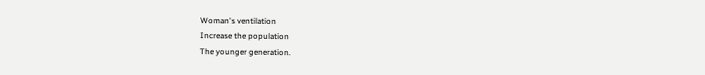Woman's ventilation
Increase the population
The younger generation.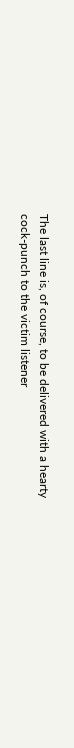The last line is, of course, to be delivered with a hearty cock-punch to the victim listener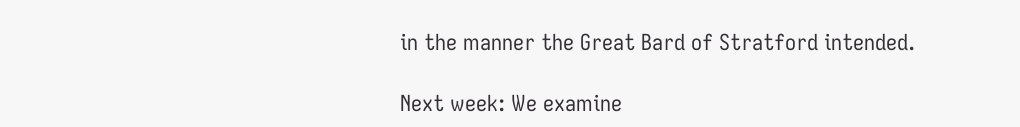in the manner the Great Bard of Stratford intended.

Next week: We examine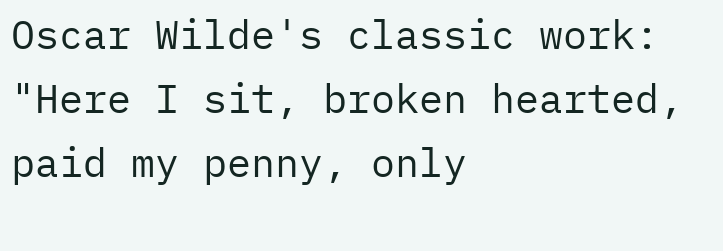Oscar Wilde's classic work: "Here I sit, broken hearted, paid my penny, only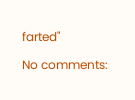farted"

No comments: